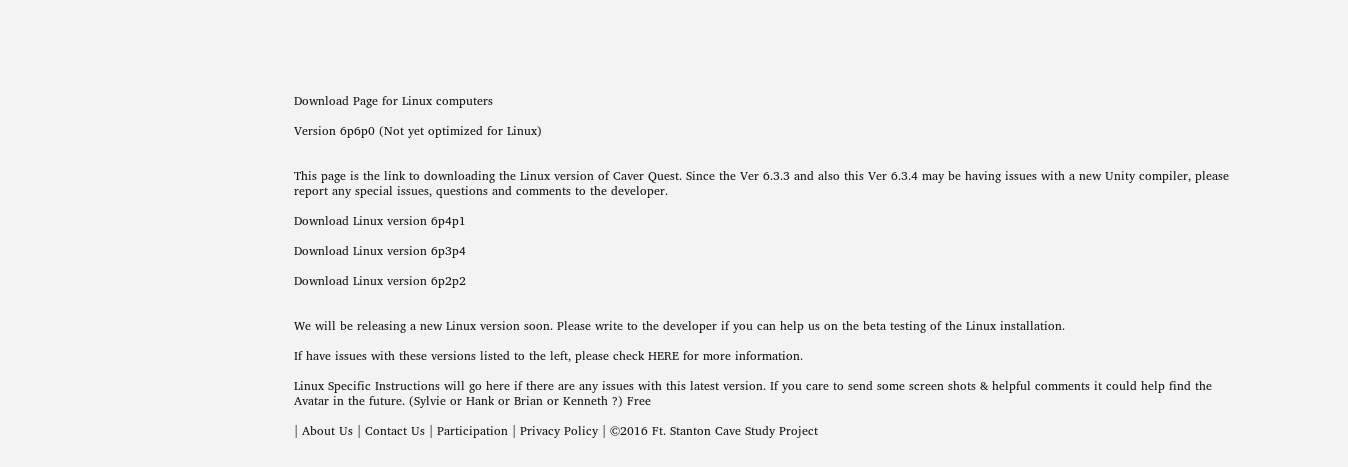Download Page for Linux computers

Version 6p6p0 (Not yet optimized for Linux)


This page is the link to downloading the Linux version of Caver Quest. Since the Ver 6.3.3 and also this Ver 6.3.4 may be having issues with a new Unity compiler, please report any special issues, questions and comments to the developer.

Download Linux version 6p4p1

Download Linux version 6p3p4

Download Linux version 6p2p2


We will be releasing a new Linux version soon. Please write to the developer if you can help us on the beta testing of the Linux installation.

If have issues with these versions listed to the left, please check HERE for more information.

Linux Specific Instructions will go here if there are any issues with this latest version. If you care to send some screen shots & helpful comments it could help find the Avatar in the future. (Sylvie or Hank or Brian or Kenneth ?) Free

| About Us | Contact Us | Participation | Privacy Policy | ©2016 Ft. Stanton Cave Study Project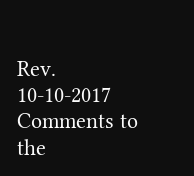Rev. 10-10-2017
Comments to the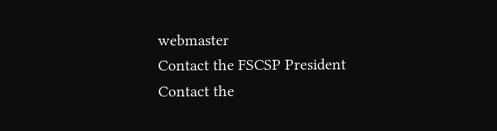webmaster
Contact the FSCSP President
Contact the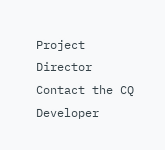Project Director
Contact the CQ Developer